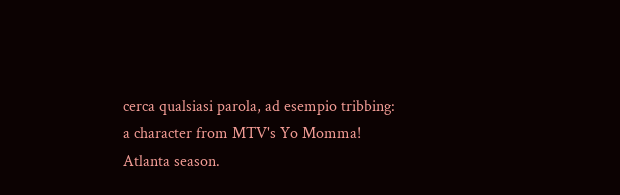cerca qualsiasi parola, ad esempio tribbing:
a character from MTV's Yo Momma! Atlanta season.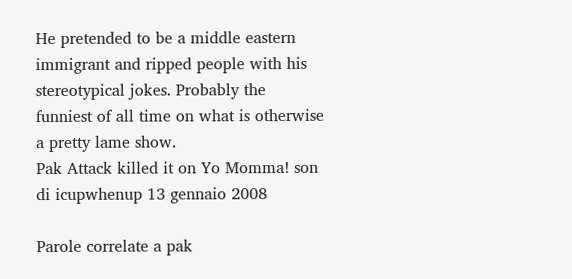He pretended to be a middle eastern immigrant and ripped people with his stereotypical jokes. Probably the funniest of all time on what is otherwise a pretty lame show.
Pak Attack killed it on Yo Momma! son
di icupwhenup 13 gennaio 2008

Parole correlate a pak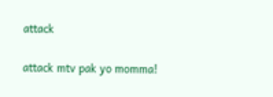attack

attack mtv pak yo momma!